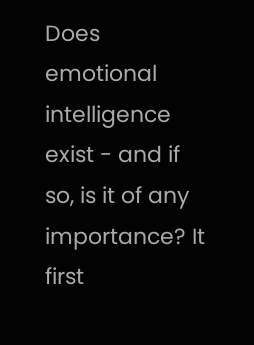Does emotional intelligence exist - and if so, is it of any importance? It first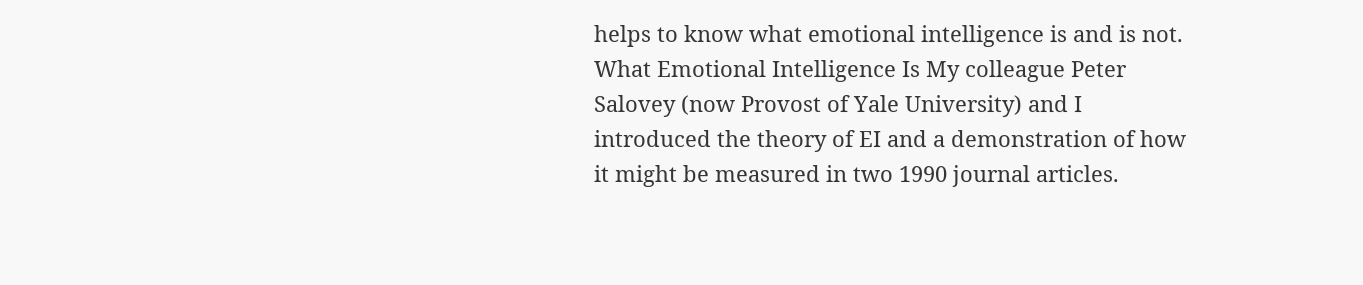helps to know what emotional intelligence is and is not. What Emotional Intelligence Is My colleague Peter Salovey (now Provost of Yale University) and I introduced the theory of EI and a demonstration of how it might be measured in two 1990 journal articles.